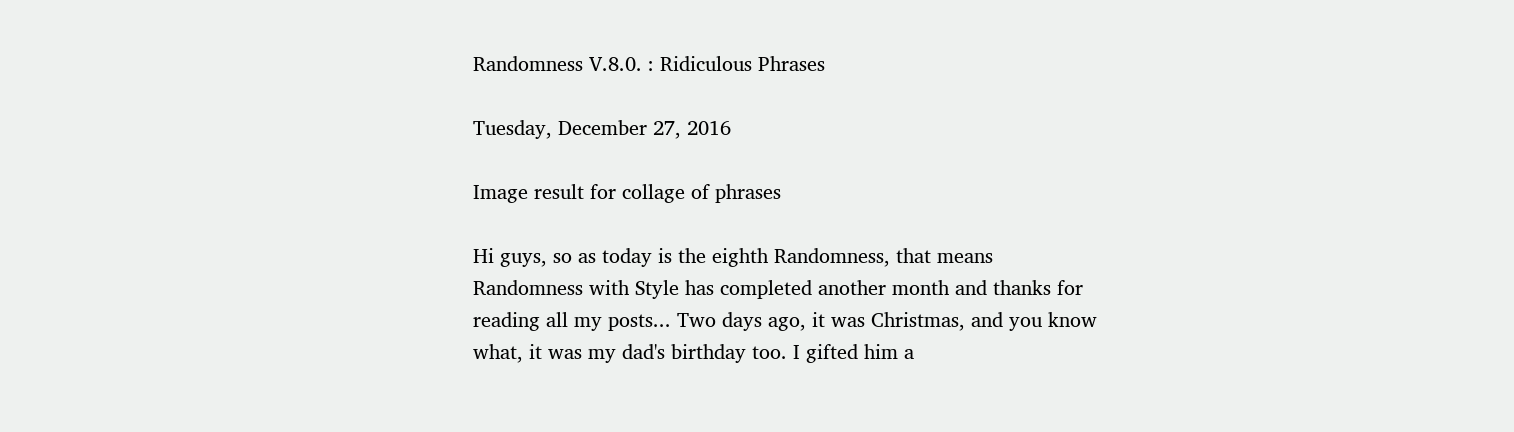Randomness V.8.0. : Ridiculous Phrases

Tuesday, December 27, 2016

Image result for collage of phrases

Hi guys, so as today is the eighth Randomness, that means Randomness with Style has completed another month and thanks for reading all my posts... Two days ago, it was Christmas, and you know what, it was my dad's birthday too. I gifted him a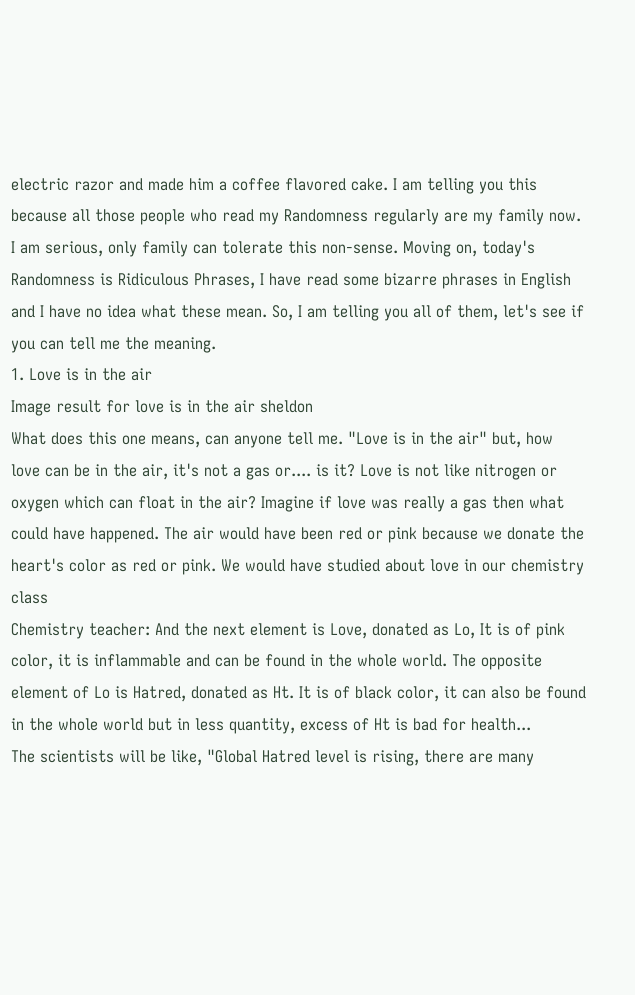electric razor and made him a coffee flavored cake. I am telling you this because all those people who read my Randomness regularly are my family now. I am serious, only family can tolerate this non-sense. Moving on, today's Randomness is Ridiculous Phrases, I have read some bizarre phrases in English and I have no idea what these mean. So, I am telling you all of them, let's see if you can tell me the meaning.
1. Love is in the air
Image result for love is in the air sheldon
What does this one means, can anyone tell me. "Love is in the air" but, how love can be in the air, it's not a gas or.... is it? Love is not like nitrogen or oxygen which can float in the air? Imagine if love was really a gas then what could have happened. The air would have been red or pink because we donate the heart's color as red or pink. We would have studied about love in our chemistry class
Chemistry teacher: And the next element is Love, donated as Lo, It is of pink color, it is inflammable and can be found in the whole world. The opposite element of Lo is Hatred, donated as Ht. It is of black color, it can also be found in the whole world but in less quantity, excess of Ht is bad for health...
The scientists will be like, "Global Hatred level is rising, there are many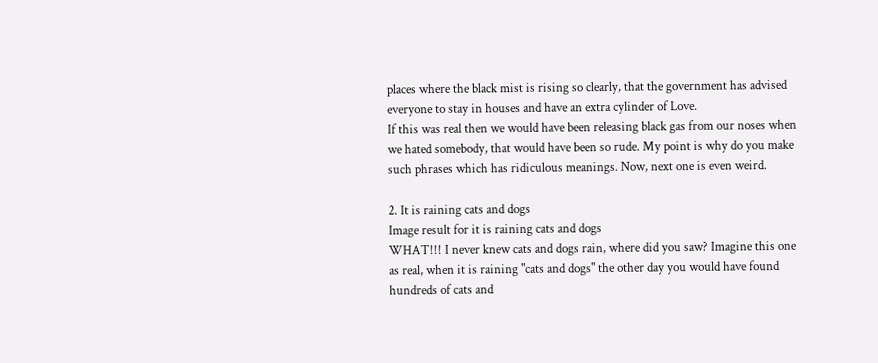places where the black mist is rising so clearly, that the government has advised everyone to stay in houses and have an extra cylinder of Love.
If this was real then we would have been releasing black gas from our noses when we hated somebody, that would have been so rude. My point is why do you make such phrases which has ridiculous meanings. Now, next one is even weird.

2. It is raining cats and dogs
Image result for it is raining cats and dogs
WHAT!!! I never knew cats and dogs rain, where did you saw? Imagine this one as real, when it is raining "cats and dogs" the other day you would have found hundreds of cats and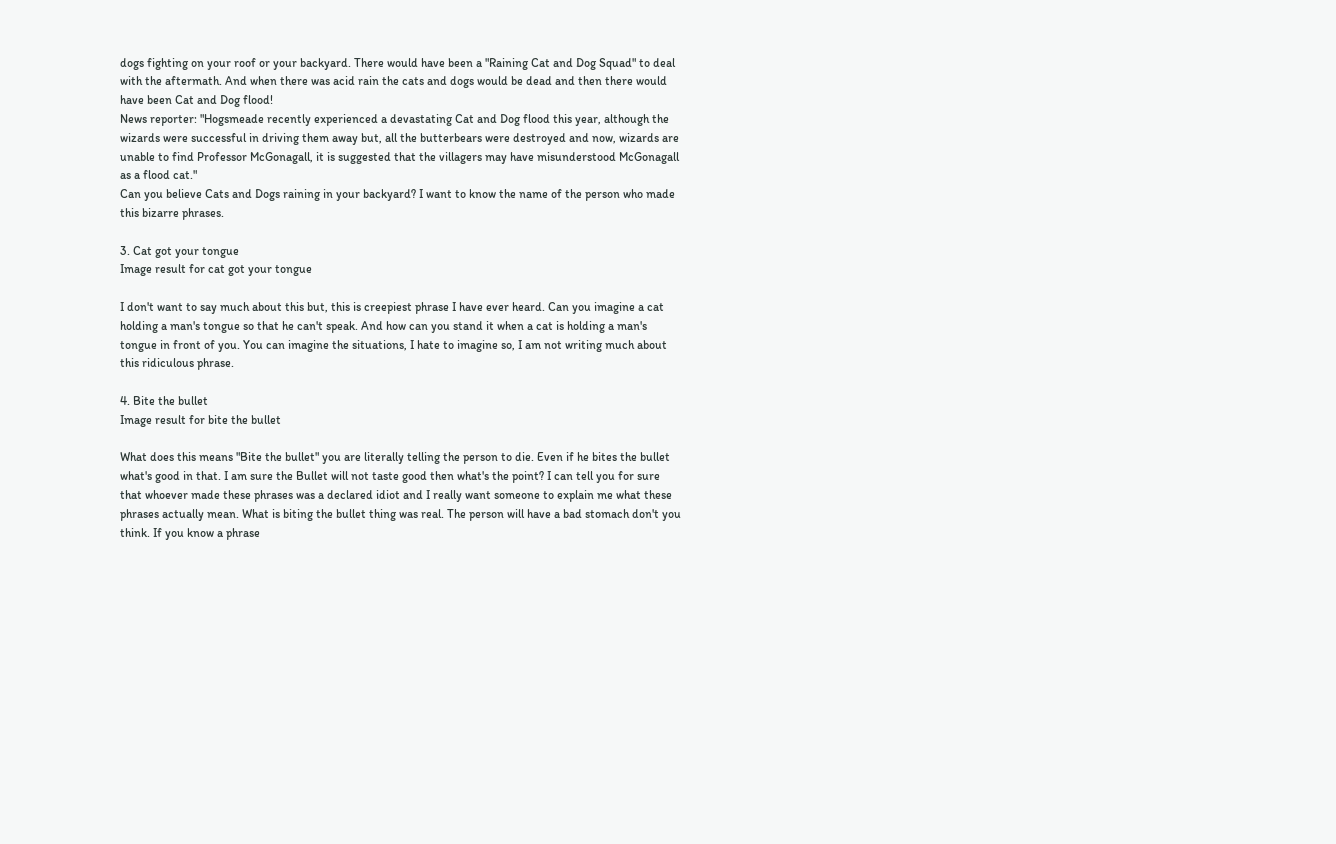dogs fighting on your roof or your backyard. There would have been a "Raining Cat and Dog Squad" to deal with the aftermath. And when there was acid rain the cats and dogs would be dead and then there would have been Cat and Dog flood!
News reporter: "Hogsmeade recently experienced a devastating Cat and Dog flood this year, although the wizards were successful in driving them away but, all the butterbears were destroyed and now, wizards are unable to find Professor McGonagall, it is suggested that the villagers may have misunderstood McGonagall as a flood cat."
Can you believe Cats and Dogs raining in your backyard? I want to know the name of the person who made this bizarre phrases.

3. Cat got your tongue
Image result for cat got your tongue

I don't want to say much about this but, this is creepiest phrase I have ever heard. Can you imagine a cat holding a man's tongue so that he can't speak. And how can you stand it when a cat is holding a man's tongue in front of you. You can imagine the situations, I hate to imagine so, I am not writing much about this ridiculous phrase.

4. Bite the bullet
Image result for bite the bullet

What does this means "Bite the bullet" you are literally telling the person to die. Even if he bites the bullet what's good in that. I am sure the Bullet will not taste good then what's the point? I can tell you for sure that whoever made these phrases was a declared idiot and I really want someone to explain me what these phrases actually mean. What is biting the bullet thing was real. The person will have a bad stomach don't you think. If you know a phrase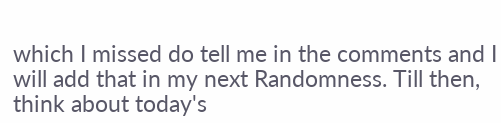which I missed do tell me in the comments and I will add that in my next Randomness. Till then, think about today's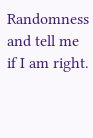Randomness and tell me if I am right.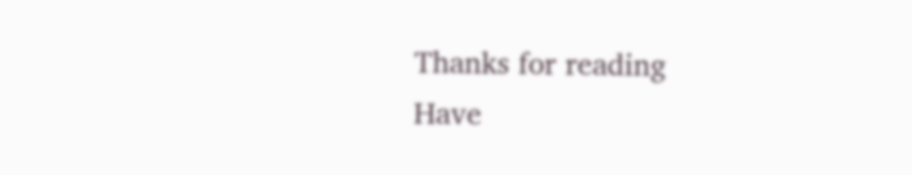Thanks for reading
Have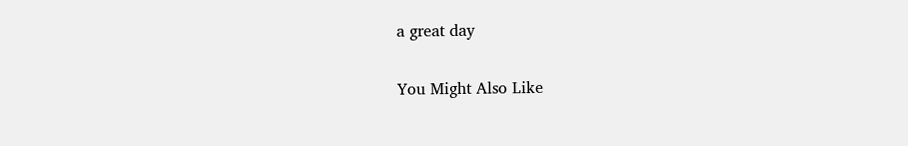a great day

You Might Also Like